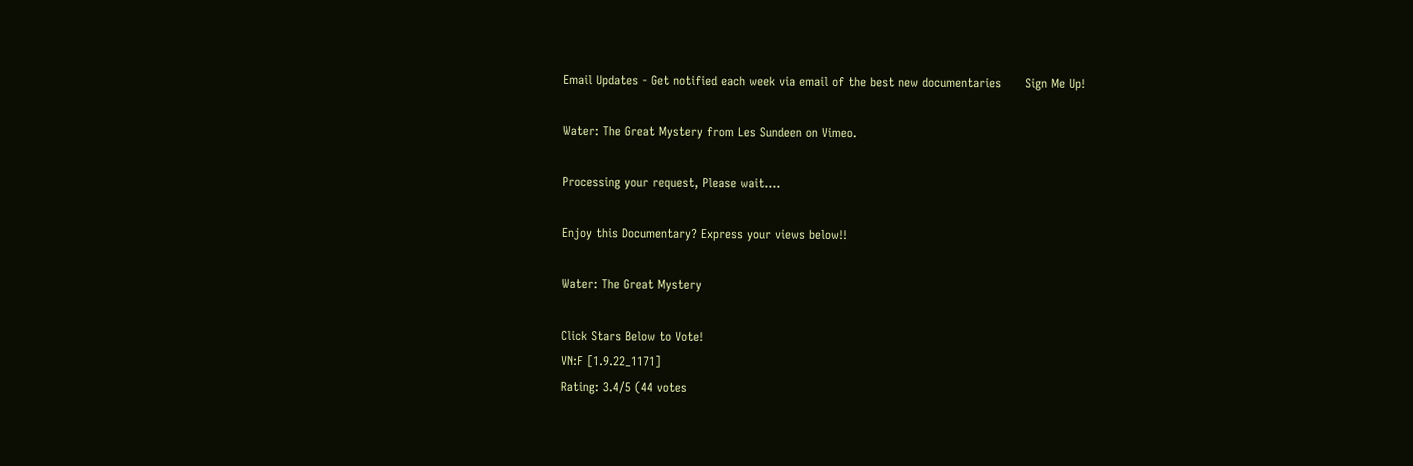Email Updates - Get notified each week via email of the best new documentaries      Sign Me Up!

Water: The Great Mystery from Les Sundeen on Vimeo.

Processing your request, Please wait....

Enjoy this Documentary? Express your views below!!

Water: The Great Mystery

Click Stars Below to Vote!
VN:F [1.9.22_1171]
Rating: 3.4/5 (44 votes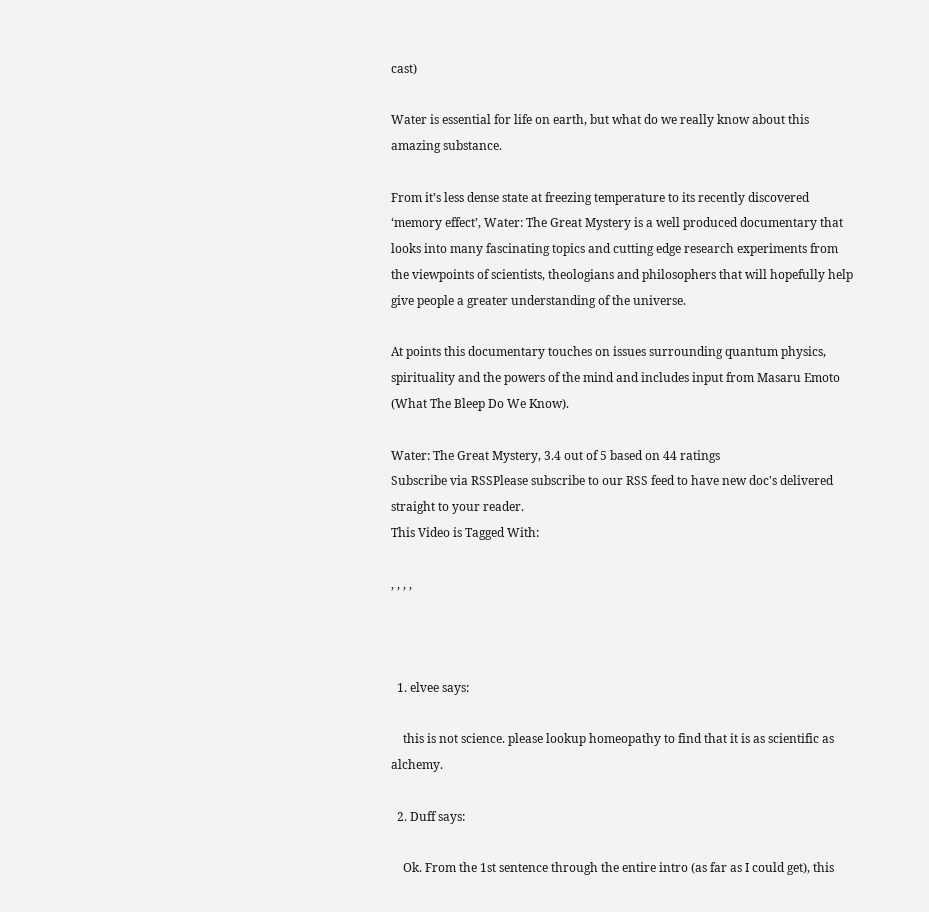cast)

Water is essential for life on earth, but what do we really know about this amazing substance.

From it’s less dense state at freezing temperature to its recently discovered ‘memory effect’, Water: The Great Mystery is a well produced documentary that looks into many fascinating topics and cutting edge research experiments from the viewpoints of scientists, theologians and philosophers that will hopefully help give people a greater understanding of the universe.

At points this documentary touches on issues surrounding quantum physics, spirituality and the powers of the mind and includes input from Masaru Emoto (What The Bleep Do We Know).

Water: The Great Mystery, 3.4 out of 5 based on 44 ratings
Subscribe via RSSPlease subscribe to our RSS feed to have new doc's delivered straight to your reader.
This Video is Tagged With:

, , , ,



  1. elvee says:

    this is not science. please lookup homeopathy to find that it is as scientific as alchemy.

  2. Duff says:

    Ok. From the 1st sentence through the entire intro (as far as I could get), this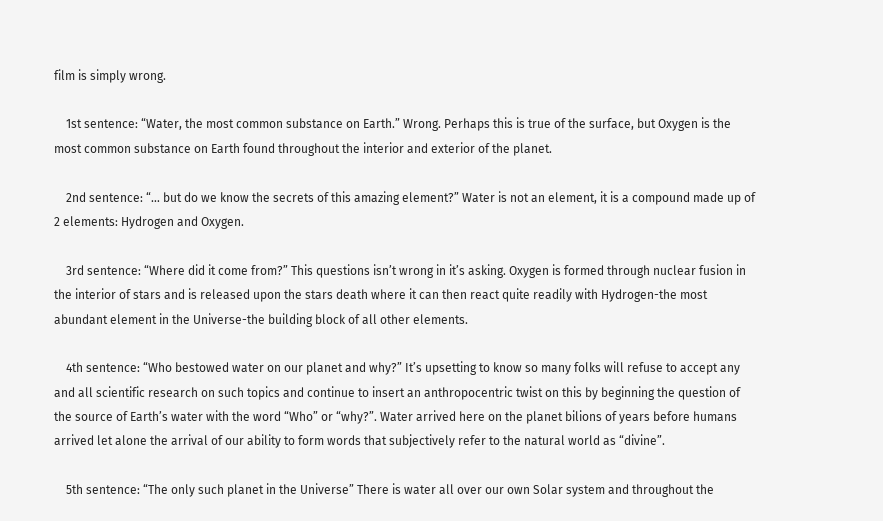film is simply wrong.

    1st sentence: “Water, the most common substance on Earth.” Wrong. Perhaps this is true of the surface, but Oxygen is the most common substance on Earth found throughout the interior and exterior of the planet.

    2nd sentence: “… but do we know the secrets of this amazing element?” Water is not an element, it is a compound made up of 2 elements: Hydrogen and Oxygen.

    3rd sentence: “Where did it come from?” This questions isn’t wrong in it’s asking. Oxygen is formed through nuclear fusion in the interior of stars and is released upon the stars death where it can then react quite readily with Hydrogen-the most abundant element in the Universe-the building block of all other elements.

    4th sentence: “Who bestowed water on our planet and why?” It’s upsetting to know so many folks will refuse to accept any and all scientific research on such topics and continue to insert an anthropocentric twist on this by beginning the question of the source of Earth’s water with the word “Who” or “why?”. Water arrived here on the planet bilions of years before humans arrived let alone the arrival of our ability to form words that subjectively refer to the natural world as “divine”.

    5th sentence: “The only such planet in the Universe” There is water all over our own Solar system and throughout the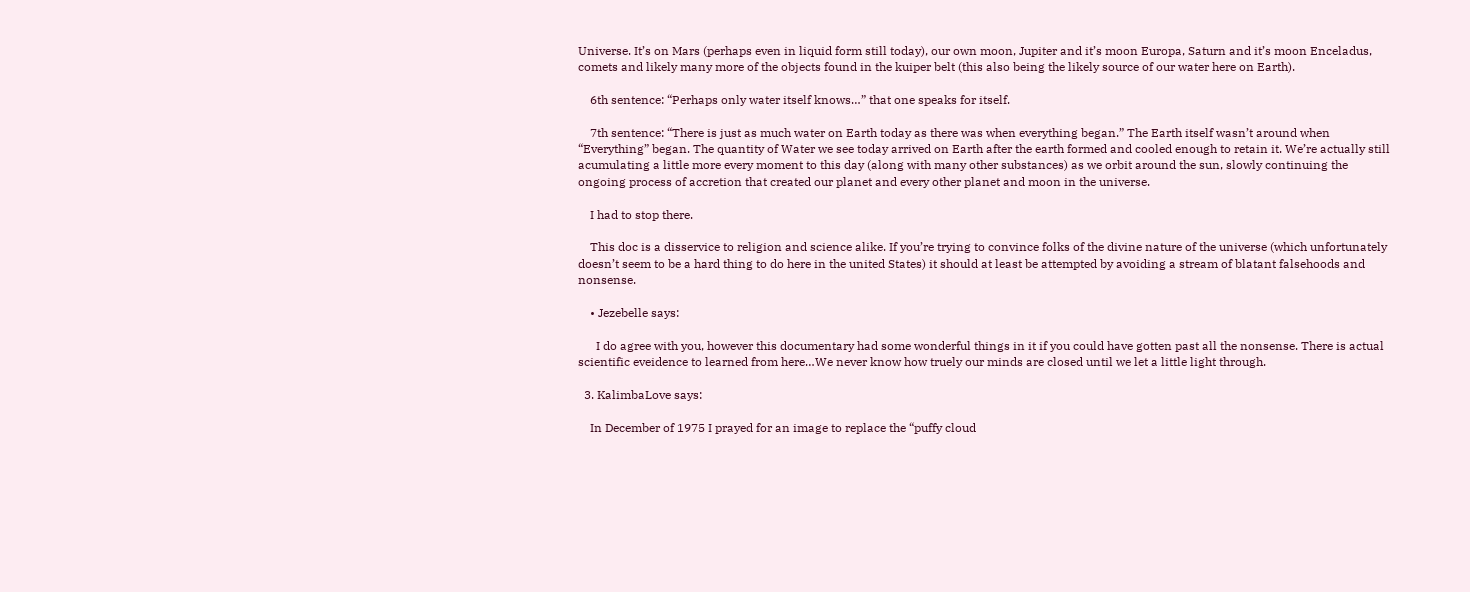Universe. It’s on Mars (perhaps even in liquid form still today), our own moon, Jupiter and it’s moon Europa, Saturn and it’s moon Enceladus, comets and likely many more of the objects found in the kuiper belt (this also being the likely source of our water here on Earth).

    6th sentence: “Perhaps only water itself knows…” that one speaks for itself.

    7th sentence: “There is just as much water on Earth today as there was when everything began.” The Earth itself wasn’t around when “Everything” began. The quantity of Water we see today arrived on Earth after the earth formed and cooled enough to retain it. We’re actually still acumulating a little more every moment to this day (along with many other substances) as we orbit around the sun, slowly continuing the ongoing process of accretion that created our planet and every other planet and moon in the universe.

    I had to stop there.

    This doc is a disservice to religion and science alike. If you’re trying to convince folks of the divine nature of the universe (which unfortunately doesn’t seem to be a hard thing to do here in the united States) it should at least be attempted by avoiding a stream of blatant falsehoods and nonsense.

    • Jezebelle says:

      I do agree with you, however this documentary had some wonderful things in it if you could have gotten past all the nonsense. There is actual scientific eveidence to learned from here…We never know how truely our minds are closed until we let a little light through.

  3. KalimbaLove says:

    In December of 1975 I prayed for an image to replace the “puffy cloud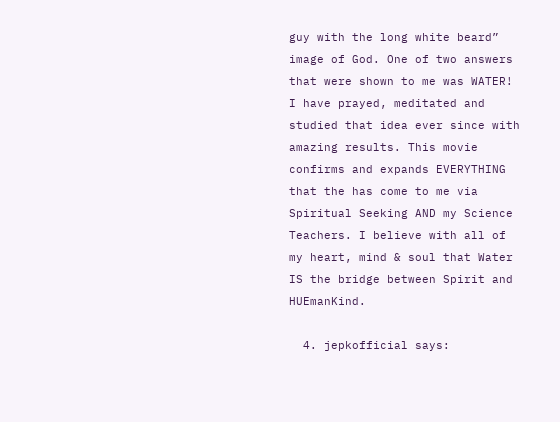guy with the long white beard” image of God. One of two answers that were shown to me was WATER! I have prayed, meditated and studied that idea ever since with amazing results. This movie confirms and expands EVERYTHING that the has come to me via Spiritual Seeking AND my Science Teachers. I believe with all of my heart, mind & soul that Water IS the bridge between Spirit and HUEmanKind.

  4. jepkofficial says: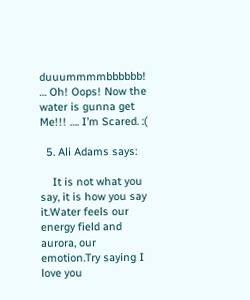duuummmmbbbbbb! … Oh! Oops! Now the water is gunna get Me!!! …. I’m Scared. :(

  5. Ali Adams says:

    It is not what you say, it is how you say it.Water feels our energy field and aurora, our emotion.Try saying I love you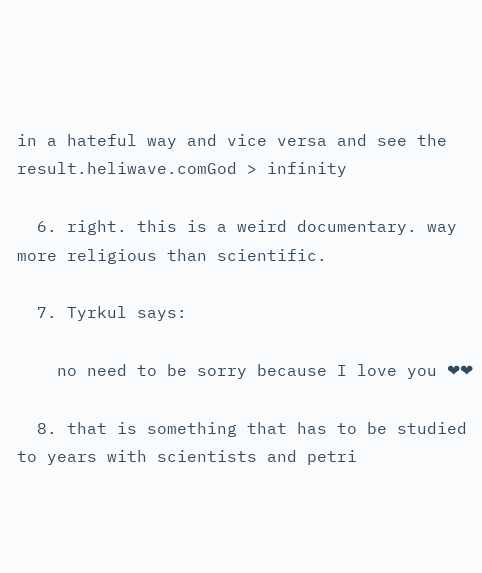in a hateful way and vice versa and see the result.heliwave.comGod > infinity

  6. right. this is a weird documentary. way more religious than scientific.

  7. Tyrkul says:

    no need to be sorry because I love you ❤❤

  8. that is something that has to be studied to years with scientists and petri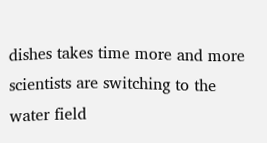dishes takes time more and more scientists are switching to the water field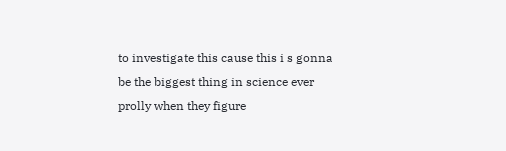to investigate this cause this i s gonna be the biggest thing in science ever prolly when they figure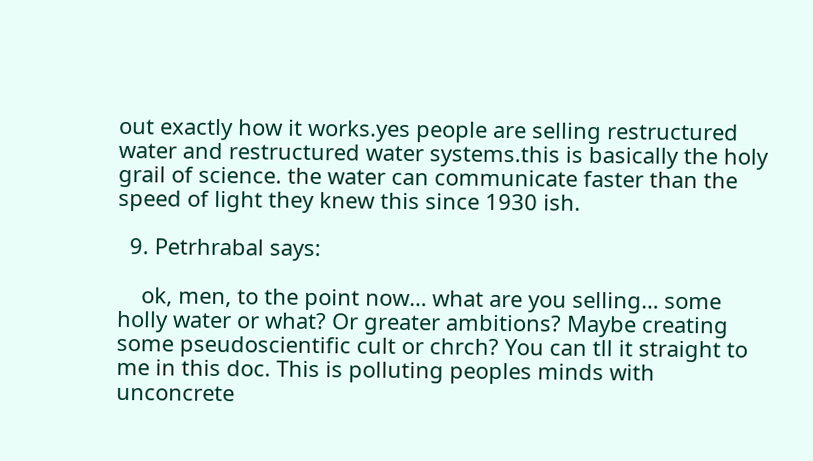out exactly how it works.yes people are selling restructured water and restructured water systems.this is basically the holy grail of science. the water can communicate faster than the speed of light they knew this since 1930 ish.

  9. Petrhrabal says:

    ok, men, to the point now… what are you selling… some holly water or what? Or greater ambitions? Maybe creating some pseudoscientific cult or chrch? You can tll it straight to me in this doc. This is polluting peoples minds with unconcrete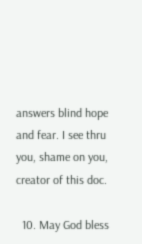answers blind hope and fear. I see thru you, shame on you, creator of this doc.

  10. May God bless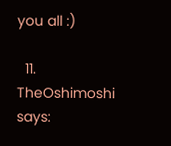you all :)

  11. TheOshimoshi says: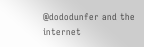@dododunfer and the internet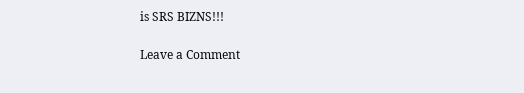is SRS BIZNS!!!

Leave a Comment